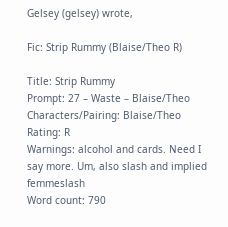Gelsey (gelsey) wrote,

Fic: Strip Rummy (Blaise/Theo R)

Title: Strip Rummy
Prompt: 27 – Waste – Blaise/Theo
Characters/Pairing: Blaise/Theo
Rating: R
Warnings: alcohol and cards. Need I say more. Um, also slash and implied femmeslash
Word count: 790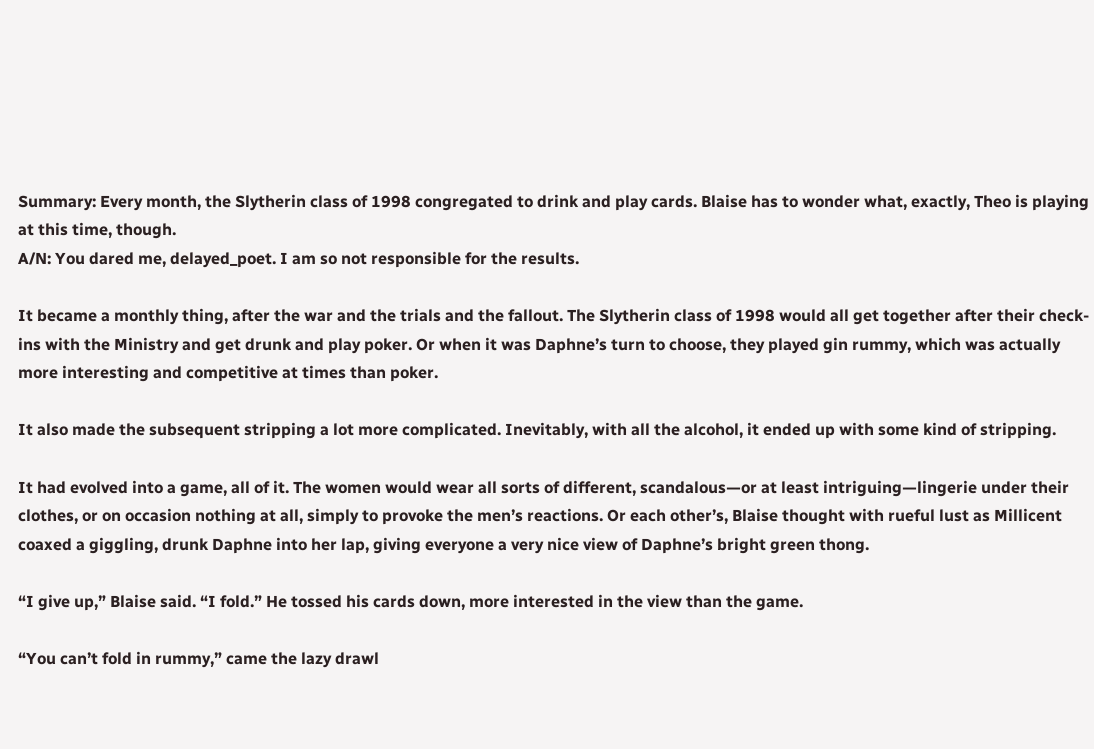Summary: Every month, the Slytherin class of 1998 congregated to drink and play cards. Blaise has to wonder what, exactly, Theo is playing at this time, though.
A/N: You dared me, delayed_poet. I am so not responsible for the results.

It became a monthly thing, after the war and the trials and the fallout. The Slytherin class of 1998 would all get together after their check-ins with the Ministry and get drunk and play poker. Or when it was Daphne’s turn to choose, they played gin rummy, which was actually more interesting and competitive at times than poker.

It also made the subsequent stripping a lot more complicated. Inevitably, with all the alcohol, it ended up with some kind of stripping.

It had evolved into a game, all of it. The women would wear all sorts of different, scandalous—or at least intriguing—lingerie under their clothes, or on occasion nothing at all, simply to provoke the men’s reactions. Or each other’s, Blaise thought with rueful lust as Millicent coaxed a giggling, drunk Daphne into her lap, giving everyone a very nice view of Daphne’s bright green thong.

“I give up,” Blaise said. “I fold.” He tossed his cards down, more interested in the view than the game.

“You can’t fold in rummy,” came the lazy drawl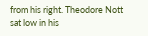from his right. Theodore Nott sat low in his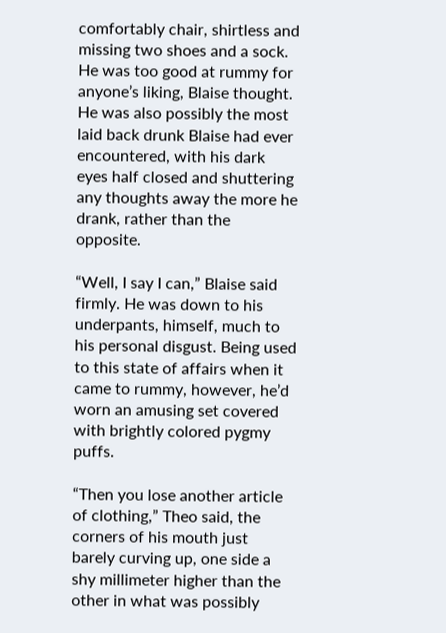comfortably chair, shirtless and missing two shoes and a sock. He was too good at rummy for anyone’s liking, Blaise thought. He was also possibly the most laid back drunk Blaise had ever encountered, with his dark eyes half closed and shuttering any thoughts away the more he drank, rather than the opposite.

“Well, I say I can,” Blaise said firmly. He was down to his underpants, himself, much to his personal disgust. Being used to this state of affairs when it came to rummy, however, he’d worn an amusing set covered with brightly colored pygmy puffs.

“Then you lose another article of clothing,” Theo said, the corners of his mouth just barely curving up, one side a shy millimeter higher than the other in what was possibly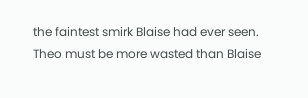the faintest smirk Blaise had ever seen. Theo must be more wasted than Blaise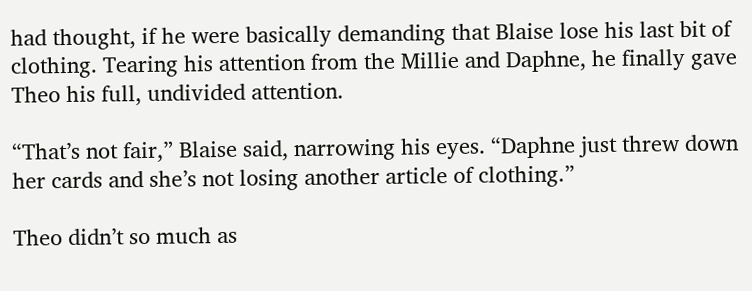had thought, if he were basically demanding that Blaise lose his last bit of clothing. Tearing his attention from the Millie and Daphne, he finally gave Theo his full, undivided attention.

“That’s not fair,” Blaise said, narrowing his eyes. “Daphne just threw down her cards and she’s not losing another article of clothing.”

Theo didn’t so much as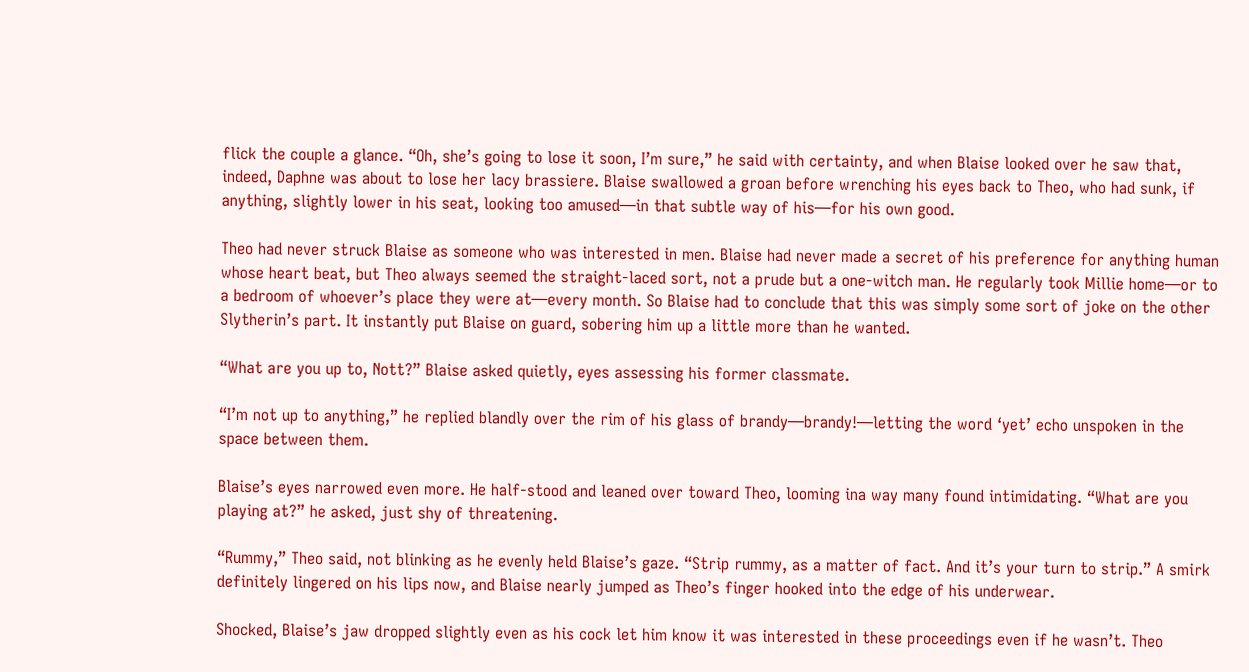flick the couple a glance. “Oh, she’s going to lose it soon, I’m sure,” he said with certainty, and when Blaise looked over he saw that, indeed, Daphne was about to lose her lacy brassiere. Blaise swallowed a groan before wrenching his eyes back to Theo, who had sunk, if anything, slightly lower in his seat, looking too amused—in that subtle way of his—for his own good.

Theo had never struck Blaise as someone who was interested in men. Blaise had never made a secret of his preference for anything human whose heart beat, but Theo always seemed the straight-laced sort, not a prude but a one-witch man. He regularly took Millie home—or to a bedroom of whoever’s place they were at—every month. So Blaise had to conclude that this was simply some sort of joke on the other Slytherin’s part. It instantly put Blaise on guard, sobering him up a little more than he wanted.

“What are you up to, Nott?” Blaise asked quietly, eyes assessing his former classmate.

“I’m not up to anything,” he replied blandly over the rim of his glass of brandy—brandy!—letting the word ‘yet’ echo unspoken in the space between them.

Blaise’s eyes narrowed even more. He half-stood and leaned over toward Theo, looming ina way many found intimidating. “What are you playing at?” he asked, just shy of threatening.

“Rummy,” Theo said, not blinking as he evenly held Blaise’s gaze. “Strip rummy, as a matter of fact. And it’s your turn to strip.” A smirk definitely lingered on his lips now, and Blaise nearly jumped as Theo’s finger hooked into the edge of his underwear.

Shocked, Blaise’s jaw dropped slightly even as his cock let him know it was interested in these proceedings even if he wasn’t. Theo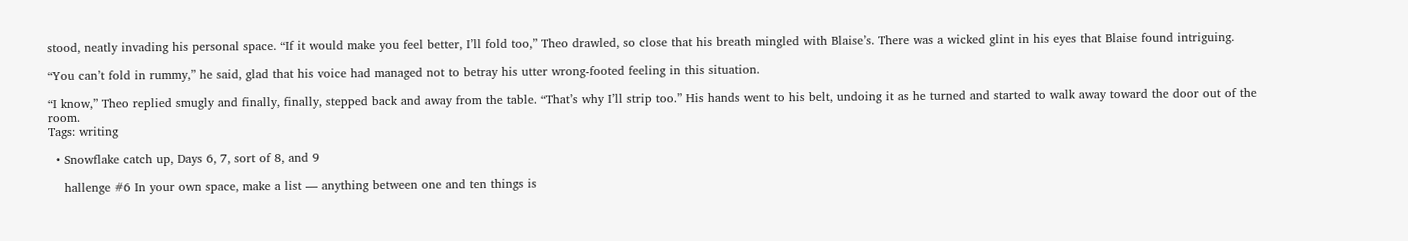stood, neatly invading his personal space. “If it would make you feel better, I’ll fold too,” Theo drawled, so close that his breath mingled with Blaise’s. There was a wicked glint in his eyes that Blaise found intriguing.

“You can’t fold in rummy,” he said, glad that his voice had managed not to betray his utter wrong-footed feeling in this situation.

“I know,” Theo replied smugly and finally, finally, stepped back and away from the table. “That’s why I’ll strip too.” His hands went to his belt, undoing it as he turned and started to walk away toward the door out of the room.
Tags: writing

  • Snowflake catch up, Days 6, 7, sort of 8, and 9

    hallenge #6 In your own space, make a list — anything between one and ten things is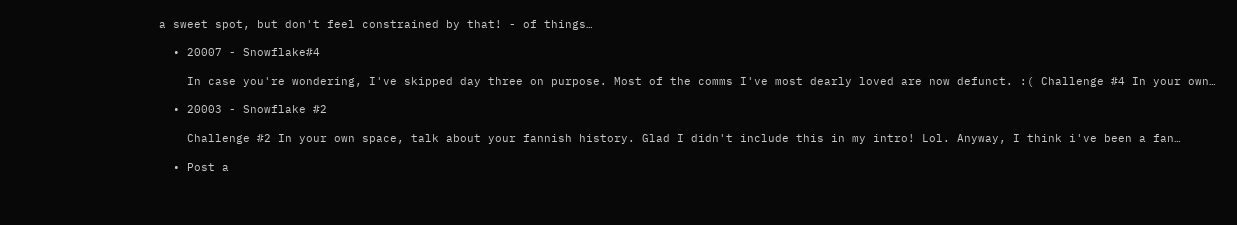a sweet spot, but don't feel constrained by that! - of things…

  • 20007 - Snowflake#4

    In case you're wondering, I've skipped day three on purpose. Most of the comms I've most dearly loved are now defunct. :( Challenge #4 In your own…

  • 20003 - Snowflake #2

    Challenge #2 In your own space, talk about your fannish history. Glad I didn't include this in my intro! Lol. Anyway, I think i've been a fan…

  • Post a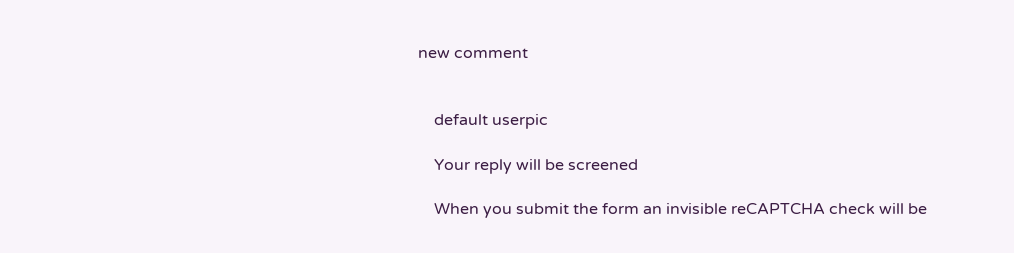new comment


    default userpic

    Your reply will be screened

    When you submit the form an invisible reCAPTCHA check will be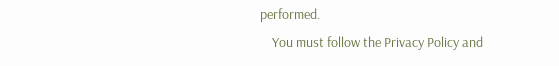performed.
    You must follow the Privacy Policy and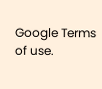Google Terms of use.